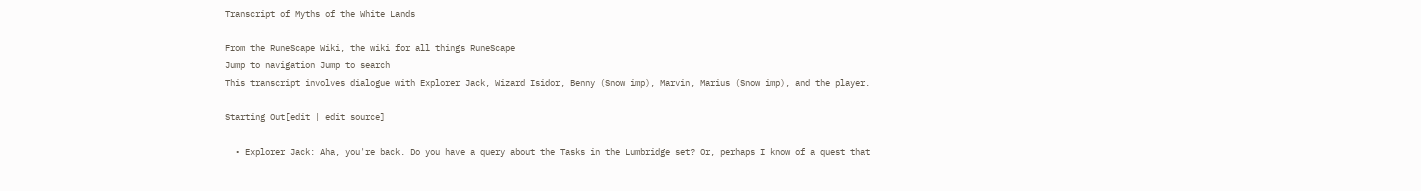Transcript of Myths of the White Lands

From the RuneScape Wiki, the wiki for all things RuneScape
Jump to navigation Jump to search
This transcript involves dialogue with Explorer Jack, Wizard Isidor, Benny (Snow imp), Marvin, Marius (Snow imp), and the player.

Starting Out[edit | edit source]

  • Explorer Jack: Aha, you're back. Do you have a query about the Tasks in the Lumbridge set? Or, perhaps I know of a quest that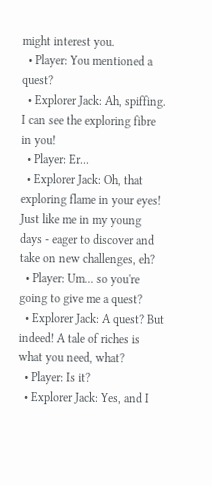might interest you.
  • Player: You mentioned a quest?
  • Explorer Jack: Ah, spiffing. I can see the exploring fibre in you!
  • Player: Er...
  • Explorer Jack: Oh, that exploring flame in your eyes! Just like me in my young days - eager to discover and take on new challenges, eh?
  • Player: Um... so you're going to give me a quest?
  • Explorer Jack: A quest? But indeed! A tale of riches is what you need, what?
  • Player: Is it?
  • Explorer Jack: Yes, and I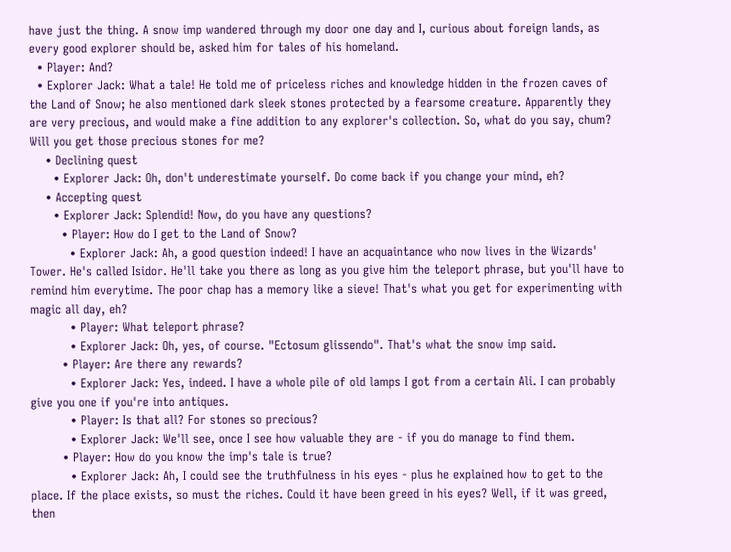have just the thing. A snow imp wandered through my door one day and I, curious about foreign lands, as every good explorer should be, asked him for tales of his homeland.
  • Player: And?
  • Explorer Jack: What a tale! He told me of priceless riches and knowledge hidden in the frozen caves of the Land of Snow; he also mentioned dark sleek stones protected by a fearsome creature. Apparently they are very precious, and would make a fine addition to any explorer's collection. So, what do you say, chum? Will you get those precious stones for me?
    • Declining quest
      • Explorer Jack: Oh, don't underestimate yourself. Do come back if you change your mind, eh?
    • Accepting quest
      • Explorer Jack: Splendid! Now, do you have any questions?
        • Player: How do I get to the Land of Snow?
          • Explorer Jack: Ah, a good question indeed! I have an acquaintance who now lives in the Wizards' Tower. He's called Isidor. He'll take you there as long as you give him the teleport phrase, but you'll have to remind him everytime. The poor chap has a memory like a sieve! That's what you get for experimenting with magic all day, eh?
          • Player: What teleport phrase?
          • Explorer Jack: Oh, yes, of course. "Ectosum glissendo". That's what the snow imp said.
        • Player: Are there any rewards?
          • Explorer Jack: Yes, indeed. I have a whole pile of old lamps I got from a certain Ali. I can probably give you one if you're into antiques.
          • Player: Is that all? For stones so precious?
          • Explorer Jack: We'll see, once I see how valuable they are - if you do manage to find them.
        • Player: How do you know the imp's tale is true?
          • Explorer Jack: Ah, I could see the truthfulness in his eyes - plus he explained how to get to the place. If the place exists, so must the riches. Could it have been greed in his eyes? Well, if it was greed, then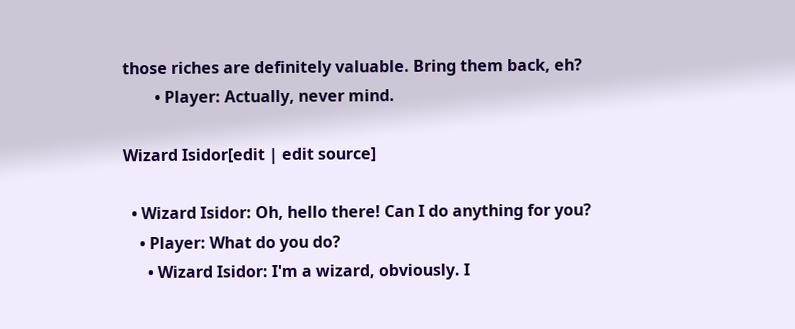those riches are definitely valuable. Bring them back, eh?
        • Player: Actually, never mind.

Wizard Isidor[edit | edit source]

  • Wizard Isidor: Oh, hello there! Can I do anything for you?
    • Player: What do you do?
      • Wizard Isidor: I'm a wizard, obviously. I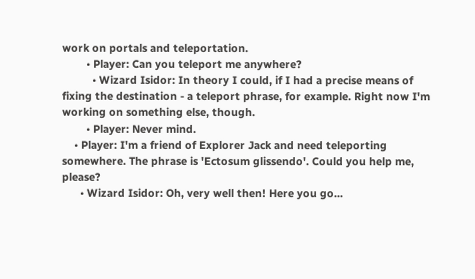work on portals and teleportation.
        • Player: Can you teleport me anywhere?
          • Wizard Isidor: In theory I could, if I had a precise means of fixing the destination - a teleport phrase, for example. Right now I'm working on something else, though.
        • Player: Never mind.
    • Player: I'm a friend of Explorer Jack and need teleporting somewhere. The phrase is 'Ectosum glissendo'. Could you help me, please?
      • Wizard Isidor: Oh, very well then! Here you go...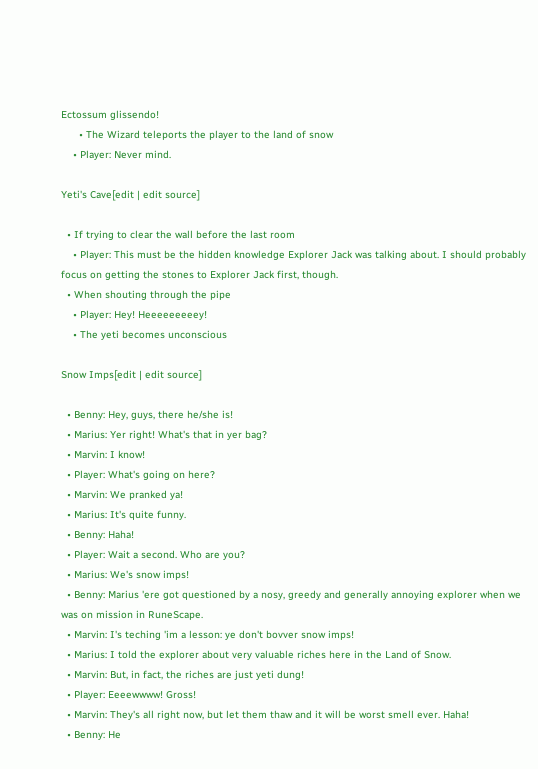Ectossum glissendo!
      • The Wizard teleports the player to the land of snow
    • Player: Never mind.

Yeti's Cave[edit | edit source]

  • If trying to clear the wall before the last room
    • Player: This must be the hidden knowledge Explorer Jack was talking about. I should probably focus on getting the stones to Explorer Jack first, though.
  • When shouting through the pipe
    • Player: Hey! Heeeeeeeeey!
    • The yeti becomes unconscious

Snow Imps[edit | edit source]

  • Benny: Hey, guys, there he/she is!
  • Marius: Yer right! What's that in yer bag?
  • Marvin: I know!
  • Player: What's going on here?
  • Marvin: We pranked ya!
  • Marius: It's quite funny.
  • Benny: Haha!
  • Player: Wait a second. Who are you?
  • Marius: We's snow imps!
  • Benny: Marius 'ere got questioned by a nosy, greedy and generally annoying explorer when we was on mission in RuneScape.
  • Marvin: I's teching 'im a lesson: ye don't bovver snow imps!
  • Marius: I told the explorer about very valuable riches here in the Land of Snow.
  • Marvin: But, in fact, the riches are just yeti dung!
  • Player: Eeeewwww! Gross!
  • Marvin: They's all right now, but let them thaw and it will be worst smell ever. Haha!
  • Benny: He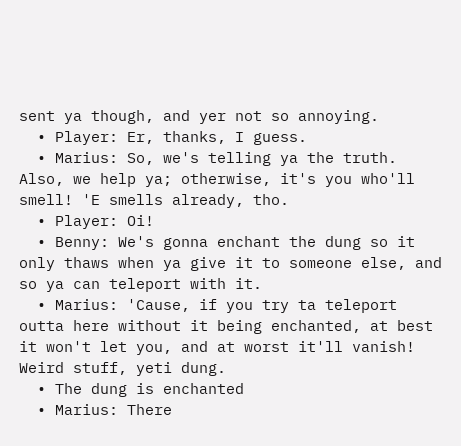sent ya though, and yer not so annoying.
  • Player: Er, thanks, I guess.
  • Marius: So, we's telling ya the truth. Also, we help ya; otherwise, it's you who'll smell! 'E smells already, tho.
  • Player: Oi!
  • Benny: We's gonna enchant the dung so it only thaws when ya give it to someone else, and so ya can teleport with it.
  • Marius: 'Cause, if you try ta teleport outta here without it being enchanted, at best it won't let you, and at worst it'll vanish! Weird stuff, yeti dung.
  • The dung is enchanted
  • Marius: There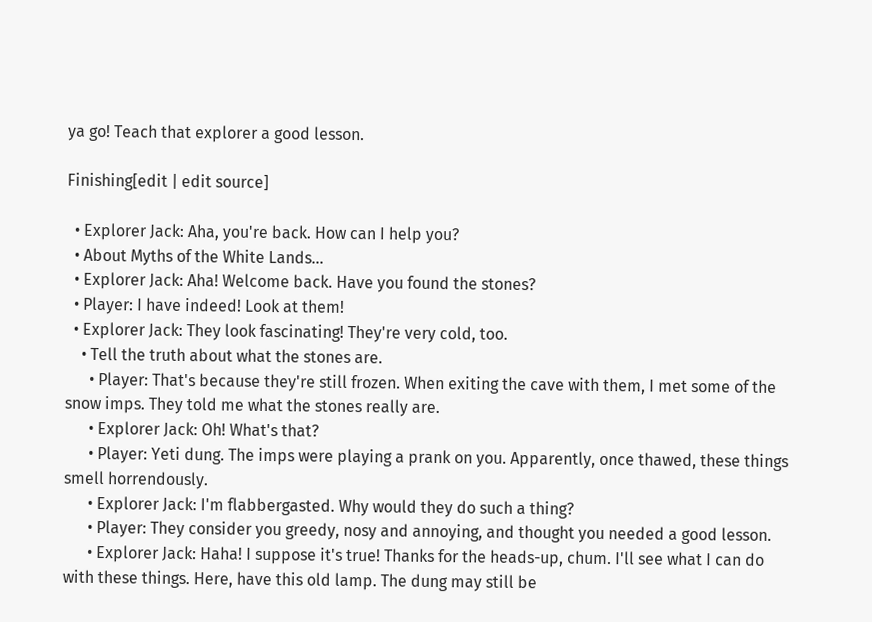ya go! Teach that explorer a good lesson.

Finishing[edit | edit source]

  • Explorer Jack: Aha, you're back. How can I help you?
  • About Myths of the White Lands...
  • Explorer Jack: Aha! Welcome back. Have you found the stones?
  • Player: I have indeed! Look at them!
  • Explorer Jack: They look fascinating! They're very cold, too.
    • Tell the truth about what the stones are.
      • Player: That's because they're still frozen. When exiting the cave with them, I met some of the snow imps. They told me what the stones really are.
      • Explorer Jack: Oh! What's that?
      • Player: Yeti dung. The imps were playing a prank on you. Apparently, once thawed, these things smell horrendously.
      • Explorer Jack: I'm flabbergasted. Why would they do such a thing?
      • Player: They consider you greedy, nosy and annoying, and thought you needed a good lesson.
      • Explorer Jack: Haha! I suppose it's true! Thanks for the heads-up, chum. I'll see what I can do with these things. Here, have this old lamp. The dung may still be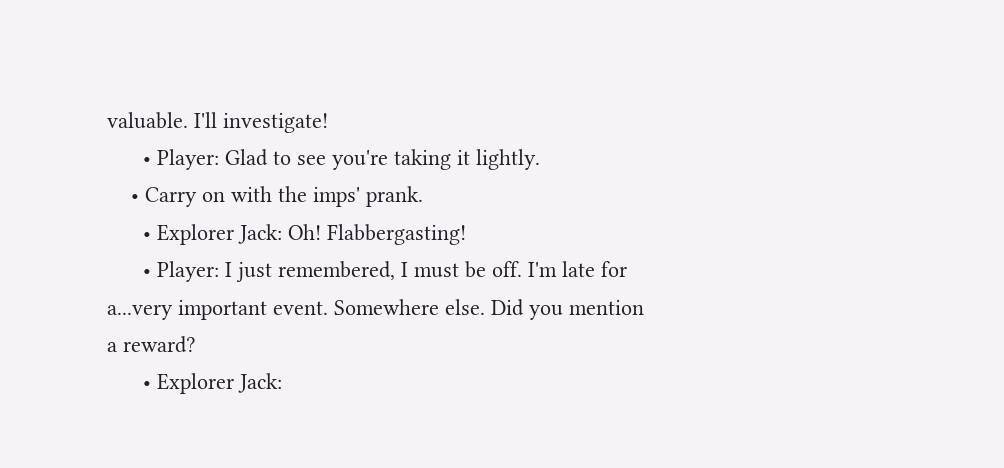valuable. I'll investigate!
      • Player: Glad to see you're taking it lightly.
    • Carry on with the imps' prank.
      • Explorer Jack: Oh! Flabbergasting!
      • Player: I just remembered, I must be off. I'm late for a...very important event. Somewhere else. Did you mention a reward?
      • Explorer Jack: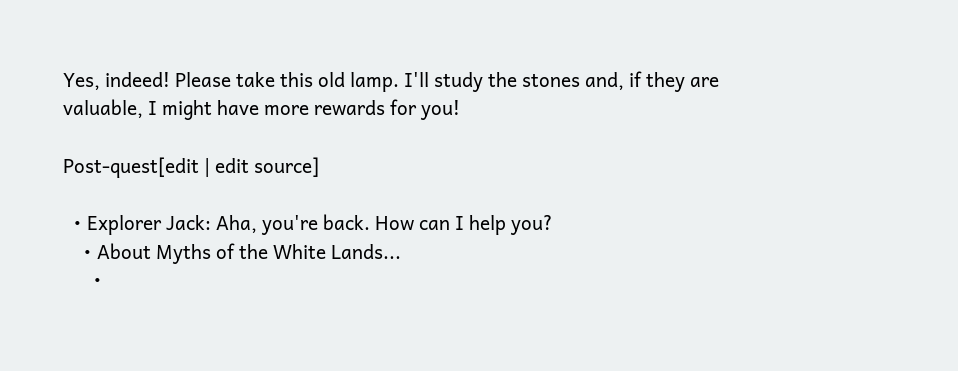Yes, indeed! Please take this old lamp. I'll study the stones and, if they are valuable, I might have more rewards for you!

Post-quest[edit | edit source]

  • Explorer Jack: Aha, you're back. How can I help you?
    • About Myths of the White Lands...
      •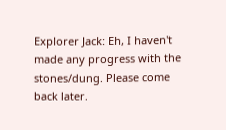Explorer Jack: Eh, I haven't made any progress with the stones/dung. Please come back later.